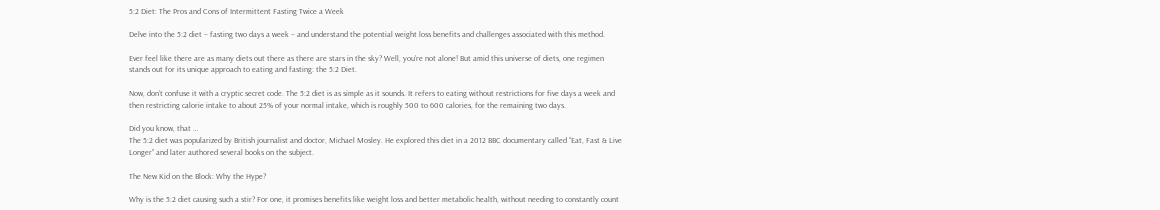5:2 Diet: The Pros and Cons of Intermittent Fasting Twice a Week

Delve into the 5:2 diet – fasting two days a week – and understand the potential weight loss benefits and challenges associated with this method.

Ever feel like there are as many diets out there as there are stars in the sky? Well, you’re not alone! But amid this universe of diets, one regimen stands out for its unique approach to eating and fasting: the 5:2 Diet.

Now, don’t confuse it with a cryptic secret code. The 5:2 diet is as simple as it sounds. It refers to eating without restrictions for five days a week and then restricting calorie intake to about 25% of your normal intake, which is roughly 500 to 600 calories, for the remaining two days.

Did you know, that …
The 5:2 diet was popularized by British journalist and doctor, Michael Mosley. He explored this diet in a 2012 BBC documentary called “Eat, Fast & Live Longer” and later authored several books on the subject.

The New Kid on the Block: Why the Hype?

Why is the 5:2 diet causing such a stir? For one, it promises benefits like weight loss and better metabolic health, without needing to constantly count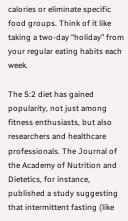calories or eliminate specific food groups. Think of it like taking a two-day “holiday” from your regular eating habits each week.

The 5:2 diet has gained popularity, not just among fitness enthusiasts, but also researchers and healthcare professionals. The Journal of the Academy of Nutrition and Dietetics, for instance, published a study suggesting that intermittent fasting (like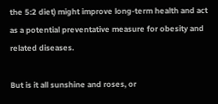the 5:2 diet) might improve long-term health and act as a potential preventative measure for obesity and related diseases.

But is it all sunshine and roses, or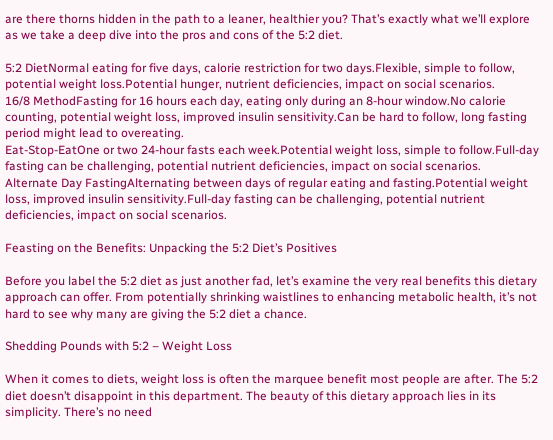are there thorns hidden in the path to a leaner, healthier you? That’s exactly what we’ll explore as we take a deep dive into the pros and cons of the 5:2 diet.

5:2 DietNormal eating for five days, calorie restriction for two days.Flexible, simple to follow, potential weight loss.Potential hunger, nutrient deficiencies, impact on social scenarios.
16/8 MethodFasting for 16 hours each day, eating only during an 8-hour window.No calorie counting, potential weight loss, improved insulin sensitivity.Can be hard to follow, long fasting period might lead to overeating.
Eat-Stop-EatOne or two 24-hour fasts each week.Potential weight loss, simple to follow.Full-day fasting can be challenging, potential nutrient deficiencies, impact on social scenarios.
Alternate Day FastingAlternating between days of regular eating and fasting.Potential weight loss, improved insulin sensitivity.Full-day fasting can be challenging, potential nutrient deficiencies, impact on social scenarios.

Feasting on the Benefits: Unpacking the 5:2 Diet’s Positives

Before you label the 5:2 diet as just another fad, let’s examine the very real benefits this dietary approach can offer. From potentially shrinking waistlines to enhancing metabolic health, it’s not hard to see why many are giving the 5:2 diet a chance.

Shedding Pounds with 5:2 – Weight Loss

When it comes to diets, weight loss is often the marquee benefit most people are after. The 5:2 diet doesn’t disappoint in this department. The beauty of this dietary approach lies in its simplicity. There’s no need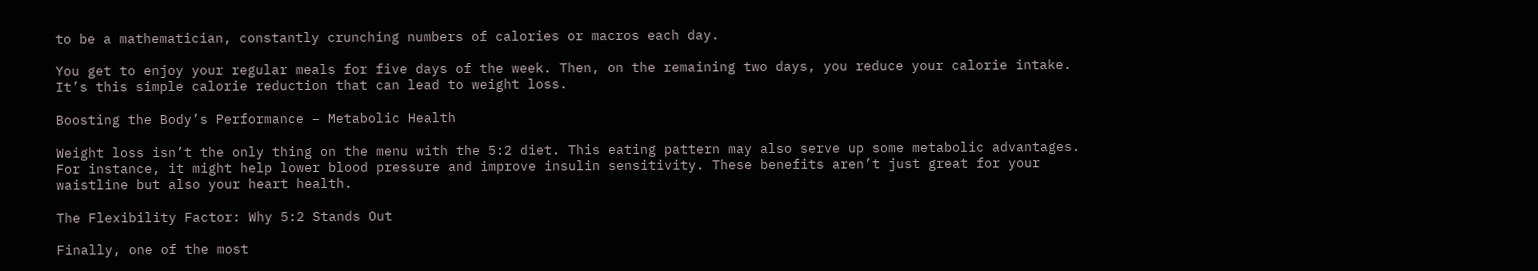to be a mathematician, constantly crunching numbers of calories or macros each day.

You get to enjoy your regular meals for five days of the week. Then, on the remaining two days, you reduce your calorie intake. It’s this simple calorie reduction that can lead to weight loss.

Boosting the Body’s Performance – Metabolic Health

Weight loss isn’t the only thing on the menu with the 5:2 diet. This eating pattern may also serve up some metabolic advantages. For instance, it might help lower blood pressure and improve insulin sensitivity. These benefits aren’t just great for your waistline but also your heart health.

The Flexibility Factor: Why 5:2 Stands Out

Finally, one of the most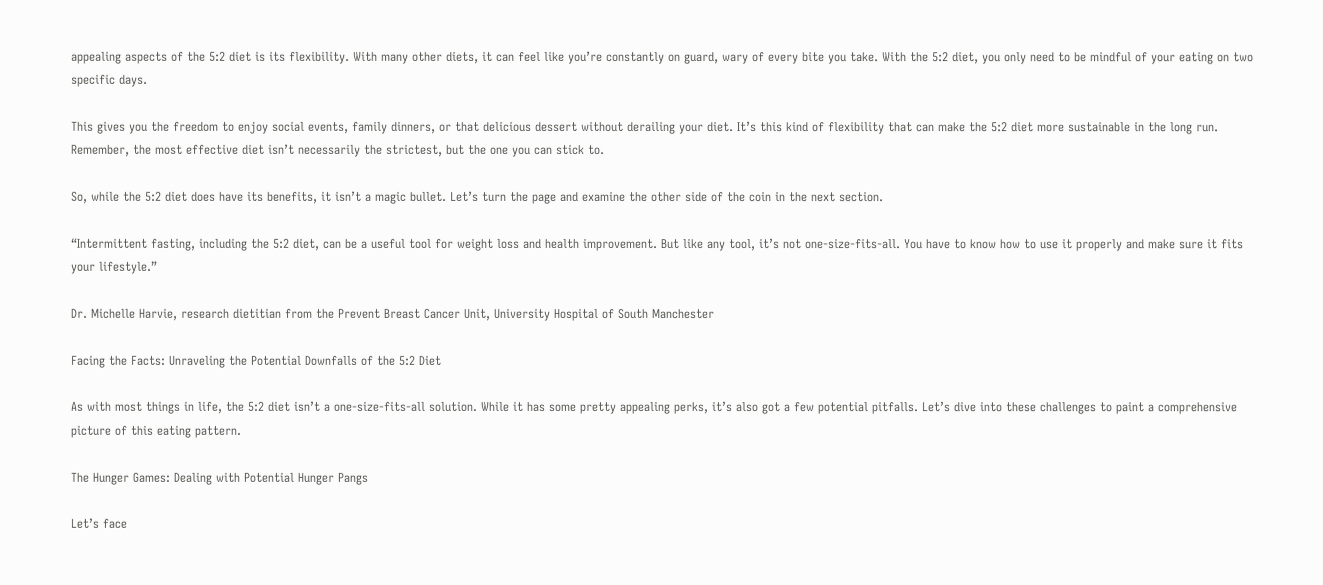appealing aspects of the 5:2 diet is its flexibility. With many other diets, it can feel like you’re constantly on guard, wary of every bite you take. With the 5:2 diet, you only need to be mindful of your eating on two specific days.

This gives you the freedom to enjoy social events, family dinners, or that delicious dessert without derailing your diet. It’s this kind of flexibility that can make the 5:2 diet more sustainable in the long run. Remember, the most effective diet isn’t necessarily the strictest, but the one you can stick to.

So, while the 5:2 diet does have its benefits, it isn’t a magic bullet. Let’s turn the page and examine the other side of the coin in the next section.

“Intermittent fasting, including the 5:2 diet, can be a useful tool for weight loss and health improvement. But like any tool, it’s not one-size-fits-all. You have to know how to use it properly and make sure it fits your lifestyle.”

Dr. Michelle Harvie, research dietitian from the Prevent Breast Cancer Unit, University Hospital of South Manchester

Facing the Facts: Unraveling the Potential Downfalls of the 5:2 Diet

As with most things in life, the 5:2 diet isn’t a one-size-fits-all solution. While it has some pretty appealing perks, it’s also got a few potential pitfalls. Let’s dive into these challenges to paint a comprehensive picture of this eating pattern.

The Hunger Games: Dealing with Potential Hunger Pangs

Let’s face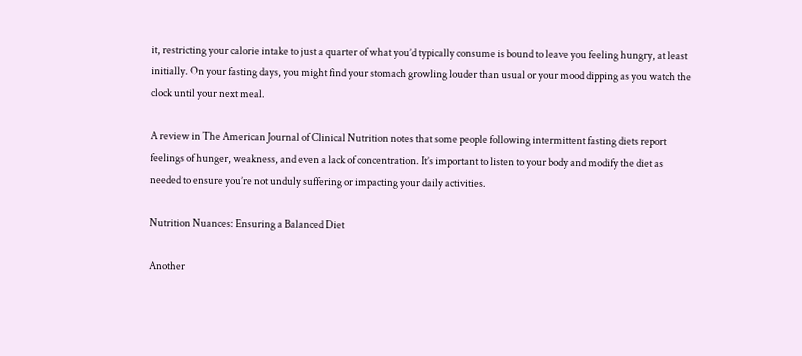it, restricting your calorie intake to just a quarter of what you’d typically consume is bound to leave you feeling hungry, at least initially. On your fasting days, you might find your stomach growling louder than usual or your mood dipping as you watch the clock until your next meal.

A review in The American Journal of Clinical Nutrition notes that some people following intermittent fasting diets report feelings of hunger, weakness, and even a lack of concentration. It’s important to listen to your body and modify the diet as needed to ensure you’re not unduly suffering or impacting your daily activities.

Nutrition Nuances: Ensuring a Balanced Diet

Another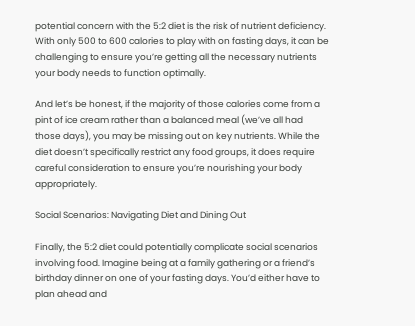potential concern with the 5:2 diet is the risk of nutrient deficiency. With only 500 to 600 calories to play with on fasting days, it can be challenging to ensure you’re getting all the necessary nutrients your body needs to function optimally.

And let’s be honest, if the majority of those calories come from a pint of ice cream rather than a balanced meal (we’ve all had those days), you may be missing out on key nutrients. While the diet doesn’t specifically restrict any food groups, it does require careful consideration to ensure you’re nourishing your body appropriately.

Social Scenarios: Navigating Diet and Dining Out

Finally, the 5:2 diet could potentially complicate social scenarios involving food. Imagine being at a family gathering or a friend’s birthday dinner on one of your fasting days. You’d either have to plan ahead and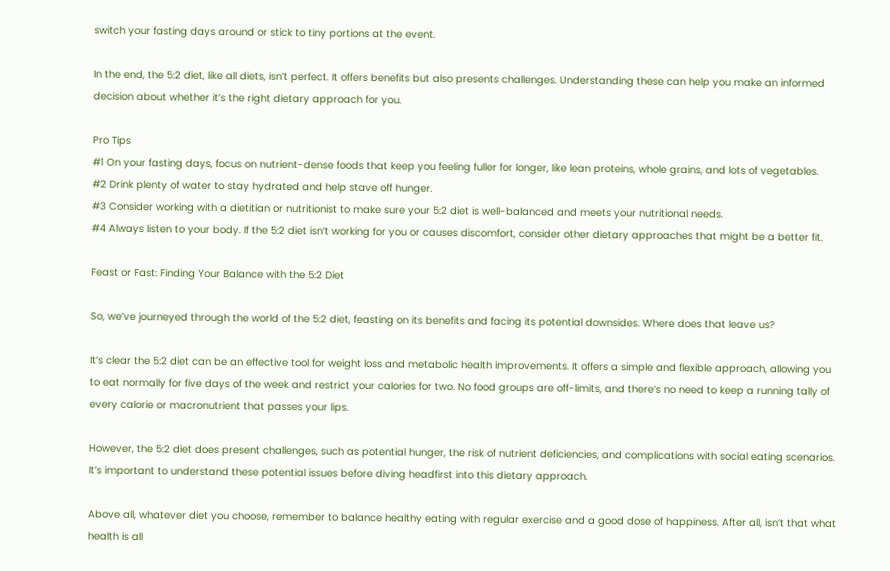switch your fasting days around or stick to tiny portions at the event.

In the end, the 5:2 diet, like all diets, isn’t perfect. It offers benefits but also presents challenges. Understanding these can help you make an informed decision about whether it’s the right dietary approach for you.

Pro Tips
#1 On your fasting days, focus on nutrient-dense foods that keep you feeling fuller for longer, like lean proteins, whole grains, and lots of vegetables.
#2 Drink plenty of water to stay hydrated and help stave off hunger.
#3 Consider working with a dietitian or nutritionist to make sure your 5:2 diet is well-balanced and meets your nutritional needs.
#4 Always listen to your body. If the 5:2 diet isn’t working for you or causes discomfort, consider other dietary approaches that might be a better fit.

Feast or Fast: Finding Your Balance with the 5:2 Diet

So, we’ve journeyed through the world of the 5:2 diet, feasting on its benefits and facing its potential downsides. Where does that leave us?

It’s clear the 5:2 diet can be an effective tool for weight loss and metabolic health improvements. It offers a simple and flexible approach, allowing you to eat normally for five days of the week and restrict your calories for two. No food groups are off-limits, and there’s no need to keep a running tally of every calorie or macronutrient that passes your lips.

However, the 5:2 diet does present challenges, such as potential hunger, the risk of nutrient deficiencies, and complications with social eating scenarios. It’s important to understand these potential issues before diving headfirst into this dietary approach.

Above all, whatever diet you choose, remember to balance healthy eating with regular exercise and a good dose of happiness. After all, isn’t that what health is all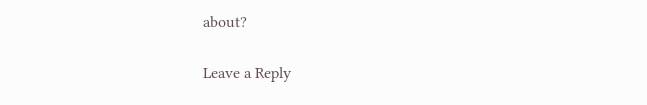about?

Leave a Reply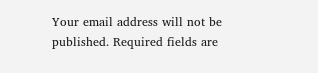Your email address will not be published. Required fields are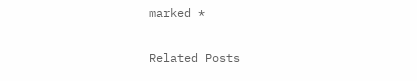marked *

Related Posts